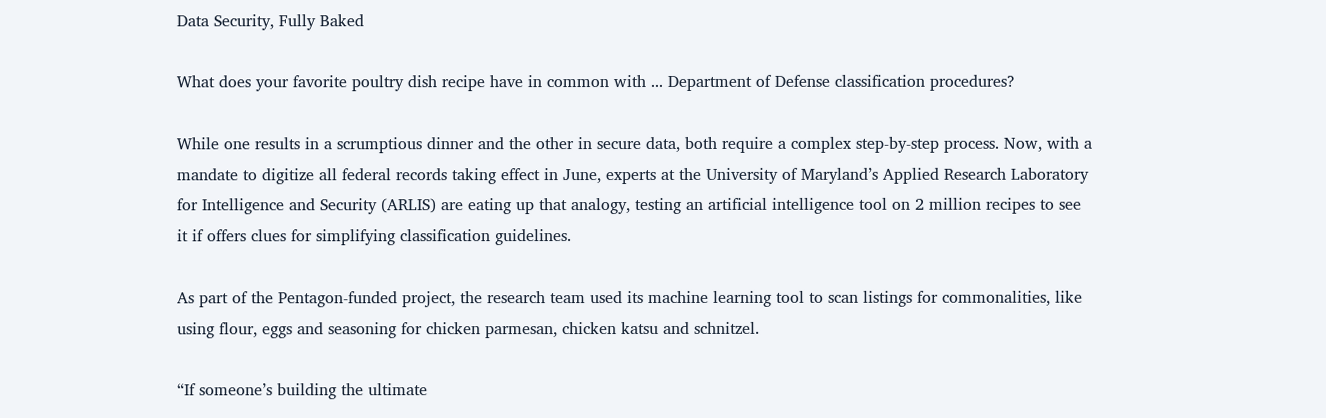Data Security, Fully Baked

What does your favorite poultry dish recipe have in common with ... Department of Defense classification procedures?

While one results in a scrumptious dinner and the other in secure data, both require a complex step-by-step process. Now, with a mandate to digitize all federal records taking effect in June, experts at the University of Maryland’s Applied Research Laboratory for Intelligence and Security (ARLIS) are eating up that analogy, testing an artificial intelligence tool on 2 million recipes to see it if offers clues for simplifying classification guidelines.

As part of the Pentagon-funded project, the research team used its machine learning tool to scan listings for commonalities, like using flour, eggs and seasoning for chicken parmesan, chicken katsu and schnitzel.

“If someone’s building the ultimate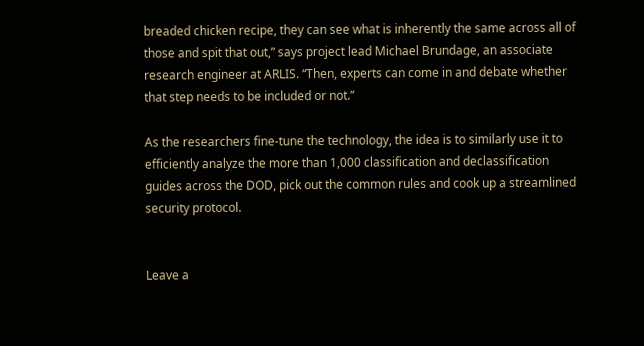breaded chicken recipe, they can see what is inherently the same across all of those and spit that out,” says project lead Michael Brundage, an associate research engineer at ARLIS. “Then, experts can come in and debate whether that step needs to be included or not.”

As the researchers fine-tune the technology, the idea is to similarly use it to efficiently analyze the more than 1,000 classification and declassification guides across the DOD, pick out the common rules and cook up a streamlined security protocol.


Leave a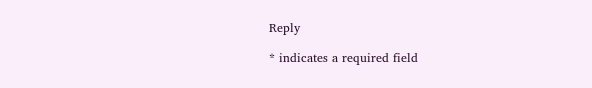Reply

* indicates a required field